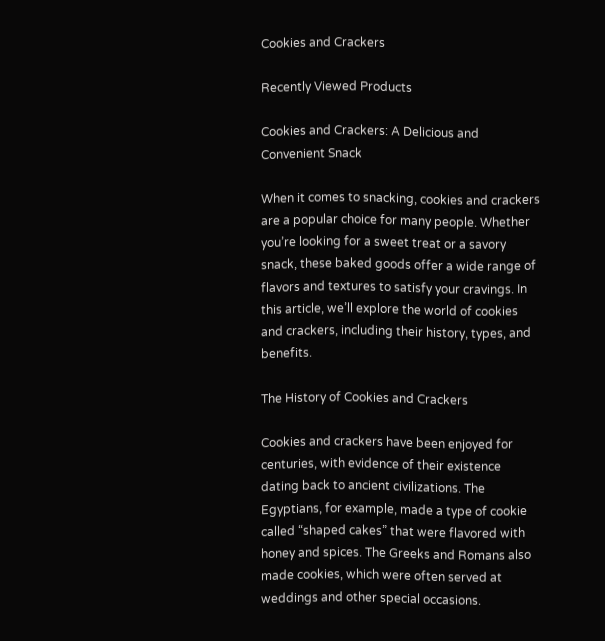Cookies and Crackers

Recently Viewed Products

Cookies and Crackers: A Delicious and Convenient Snack

When it comes to snacking, cookies and crackers are a popular choice for many people. Whether you’re looking for a sweet treat or a savory snack, these baked goods offer a wide range of flavors and textures to satisfy your cravings. In this article, we’ll explore the world of cookies and crackers, including their history, types, and benefits.

The History of Cookies and Crackers

Cookies and crackers have been enjoyed for centuries, with evidence of their existence dating back to ancient civilizations. The Egyptians, for example, made a type of cookie called “shaped cakes” that were flavored with honey and spices. The Greeks and Romans also made cookies, which were often served at weddings and other special occasions.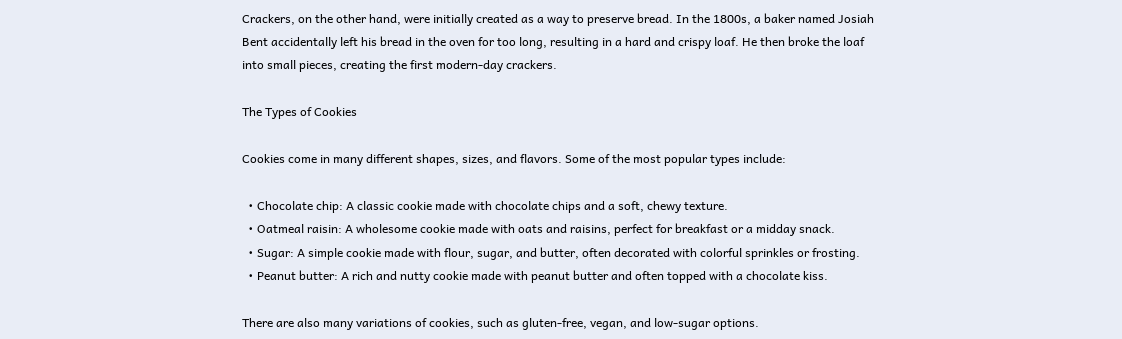Crackers, on the other hand, were initially created as a way to preserve bread. In the 1800s, a baker named Josiah Bent accidentally left his bread in the oven for too long, resulting in a hard and crispy loaf. He then broke the loaf into small pieces, creating the first modern-day crackers.

The Types of Cookies

Cookies come in many different shapes, sizes, and flavors. Some of the most popular types include:

  • Chocolate chip: A classic cookie made with chocolate chips and a soft, chewy texture.
  • Oatmeal raisin: A wholesome cookie made with oats and raisins, perfect for breakfast or a midday snack.
  • Sugar: A simple cookie made with flour, sugar, and butter, often decorated with colorful sprinkles or frosting.
  • Peanut butter: A rich and nutty cookie made with peanut butter and often topped with a chocolate kiss.

There are also many variations of cookies, such as gluten-free, vegan, and low-sugar options.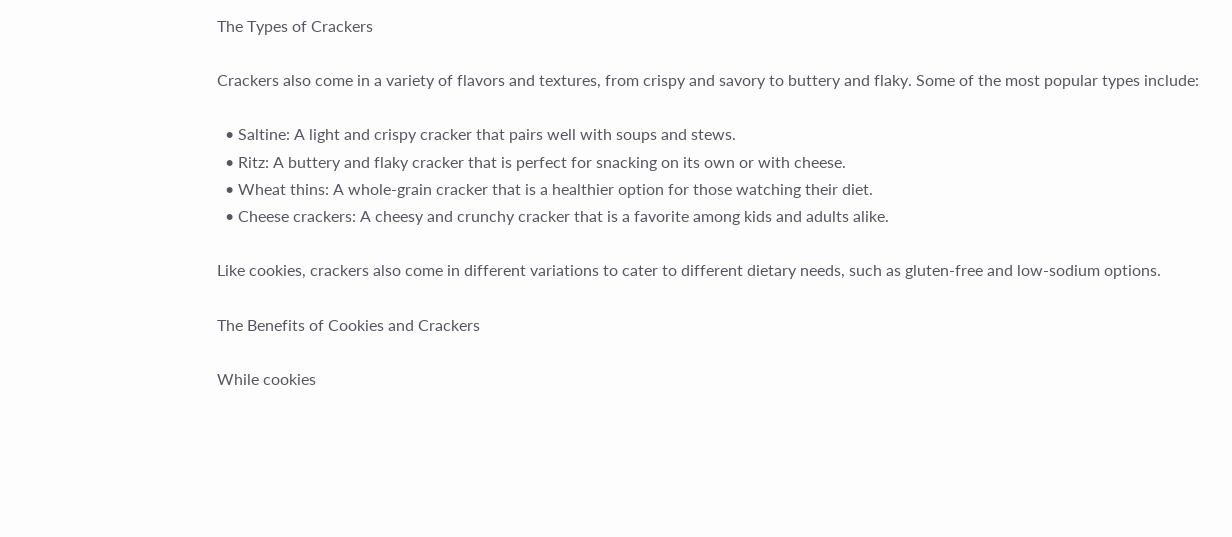The Types of Crackers

Crackers also come in a variety of flavors and textures, from crispy and savory to buttery and flaky. Some of the most popular types include:

  • Saltine: A light and crispy cracker that pairs well with soups and stews.
  • Ritz: A buttery and flaky cracker that is perfect for snacking on its own or with cheese.
  • Wheat thins: A whole-grain cracker that is a healthier option for those watching their diet.
  • Cheese crackers: A cheesy and crunchy cracker that is a favorite among kids and adults alike.

Like cookies, crackers also come in different variations to cater to different dietary needs, such as gluten-free and low-sodium options.

The Benefits of Cookies and Crackers

While cookies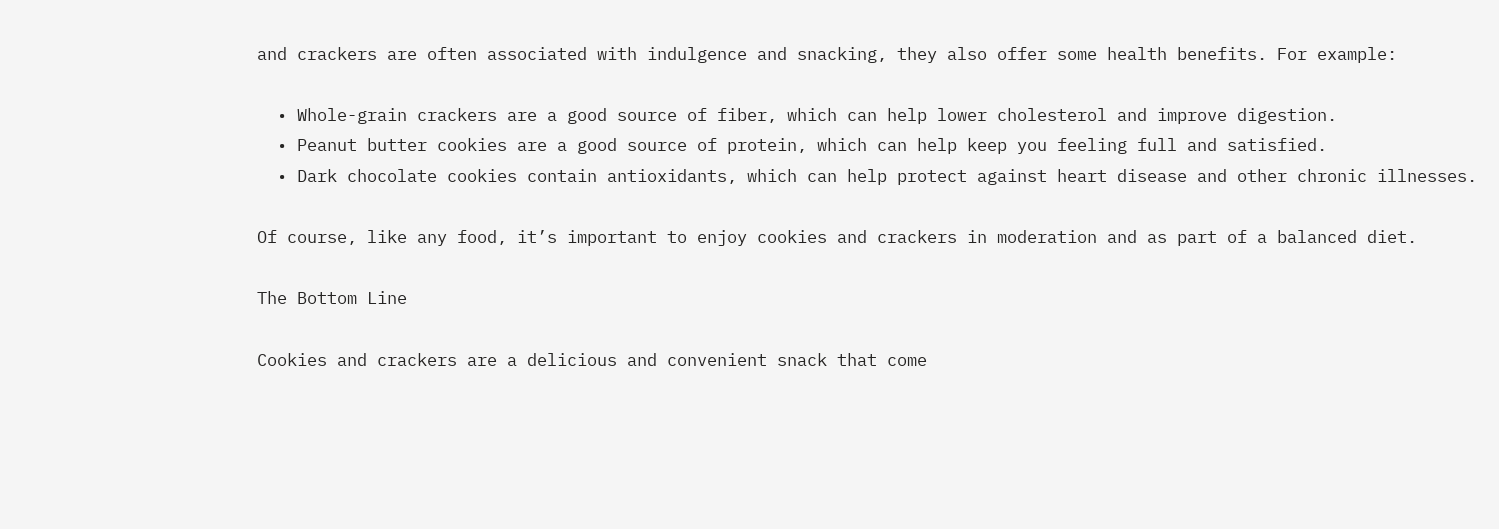and crackers are often associated with indulgence and snacking, they also offer some health benefits. For example:

  • Whole-grain crackers are a good source of fiber, which can help lower cholesterol and improve digestion.
  • Peanut butter cookies are a good source of protein, which can help keep you feeling full and satisfied.
  • Dark chocolate cookies contain antioxidants, which can help protect against heart disease and other chronic illnesses.

Of course, like any food, it’s important to enjoy cookies and crackers in moderation and as part of a balanced diet.

The Bottom Line

Cookies and crackers are a delicious and convenient snack that come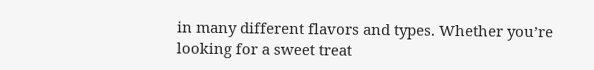in many different flavors and types. Whether you’re looking for a sweet treat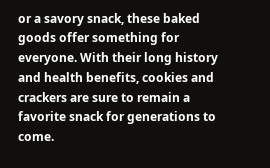or a savory snack, these baked goods offer something for everyone. With their long history and health benefits, cookies and crackers are sure to remain a favorite snack for generations to come.